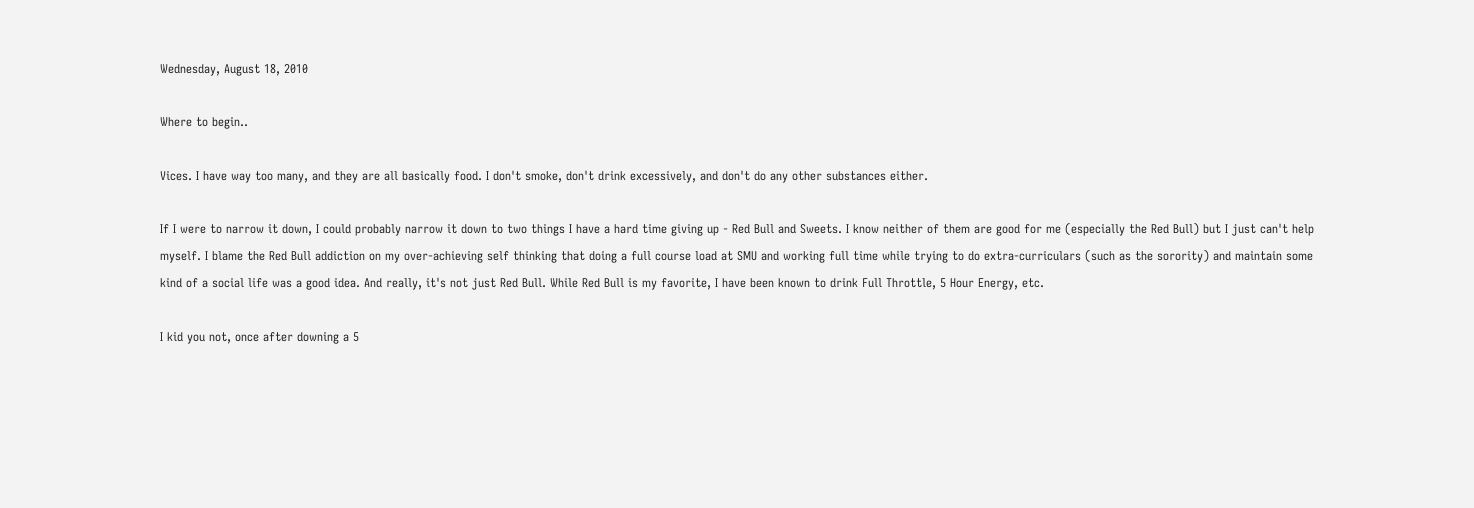Wednesday, August 18, 2010

Where to begin..

Vices. I have way too many, and they are all basically food. I don't smoke, don't drink excessively, and don't do any other substances either.

If I were to narrow it down, I could probably narrow it down to two things I have a hard time giving up - Red Bull and Sweets. I know neither of them are good for me (especially the Red Bull) but I just can't help myself. I blame the Red Bull addiction on my over-achieving self thinking that doing a full course load at SMU and working full time while trying to do extra-curriculars (such as the sorority) and maintain some kind of a social life was a good idea. And really, it's not just Red Bull. While Red Bull is my favorite, I have been known to drink Full Throttle, 5 Hour Energy, etc.

I kid you not, once after downing a 5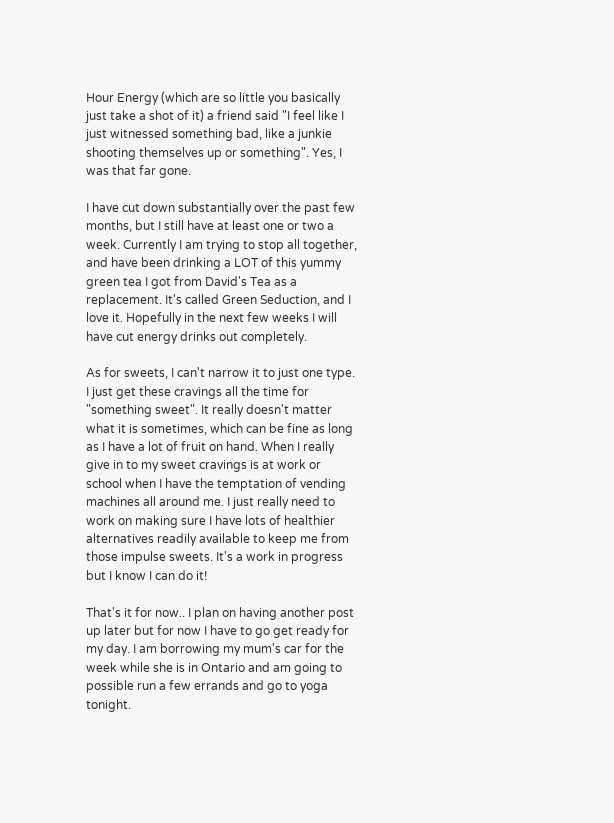Hour Energy (which are so little you basically just take a shot of it) a friend said "I feel like I just witnessed something bad, like a junkie shooting themselves up or something". Yes, I was that far gone.

I have cut down substantially over the past few months, but I still have at least one or two a week. Currently I am trying to stop all together, and have been drinking a LOT of this yummy green tea I got from David's Tea as a replacement. It's called Green Seduction, and I love it. Hopefully in the next few weeks I will have cut energy drinks out completely.

As for sweets, I can't narrow it to just one type. I just get these cravings all the time for "something sweet". It really doesn't matter what it is sometimes, which can be fine as long as I have a lot of fruit on hand. When I really give in to my sweet cravings is at work or school when I have the temptation of vending machines all around me. I just really need to work on making sure I have lots of healthier alternatives readily available to keep me from those impulse sweets. It's a work in progress but I know I can do it!

That's it for now.. I plan on having another post up later but for now I have to go get ready for my day. I am borrowing my mum's car for the week while she is in Ontario and am going to possible run a few errands and go to yoga tonight.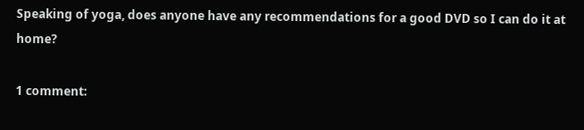Speaking of yoga, does anyone have any recommendations for a good DVD so I can do it at home?

1 comment: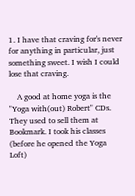1. I have that craving for's never for anything in particular, just something sweet. I wish I could lose that craving.

    A good at home yoga is the "Yoga with(out) Robert" CDs. They used to sell them at Bookmark. I took his classes (before he opened the Yoga Loft)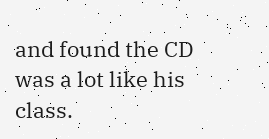and found the CD was a lot like his class.